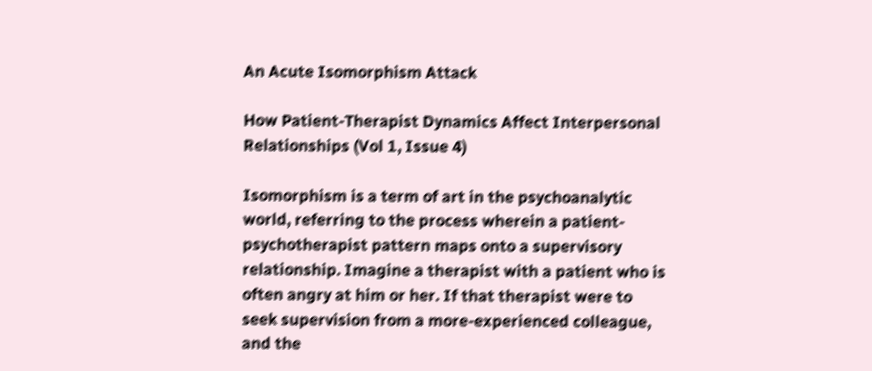An Acute Isomorphism Attack

How Patient-Therapist Dynamics Affect Interpersonal Relationships (Vol 1, Issue 4)

Isomorphism is a term of art in the psychoanalytic world, referring to the process wherein a patient-psychotherapist pattern maps onto a supervisory relationship. Imagine a therapist with a patient who is often angry at him or her. If that therapist were to seek supervision from a more-experienced colleague, and the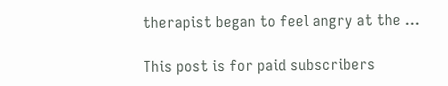therapist began to feel angry at the …

This post is for paid subscribers